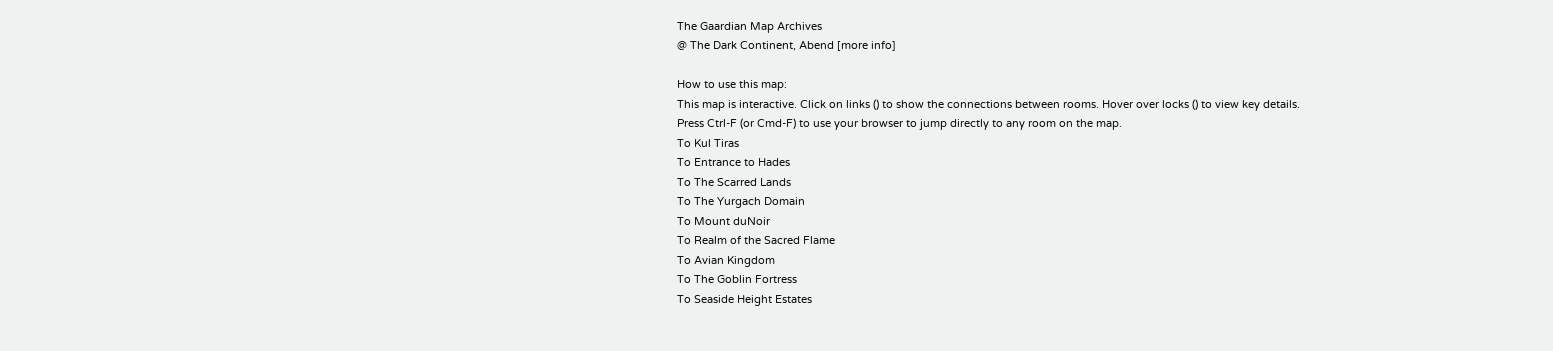The Gaardian Map Archives
@ The Dark Continent, Abend [more info]

How to use this map:
This map is interactive. Click on links () to show the connections between rooms. Hover over locks () to view key details.
Press Ctrl-F (or Cmd-F) to use your browser to jump directly to any room on the map.
To Kul Tiras
To Entrance to Hades
To The Scarred Lands
To The Yurgach Domain
To Mount duNoir
To Realm of the Sacred Flame
To Avian Kingdom
To The Goblin Fortress
To Seaside Height Estates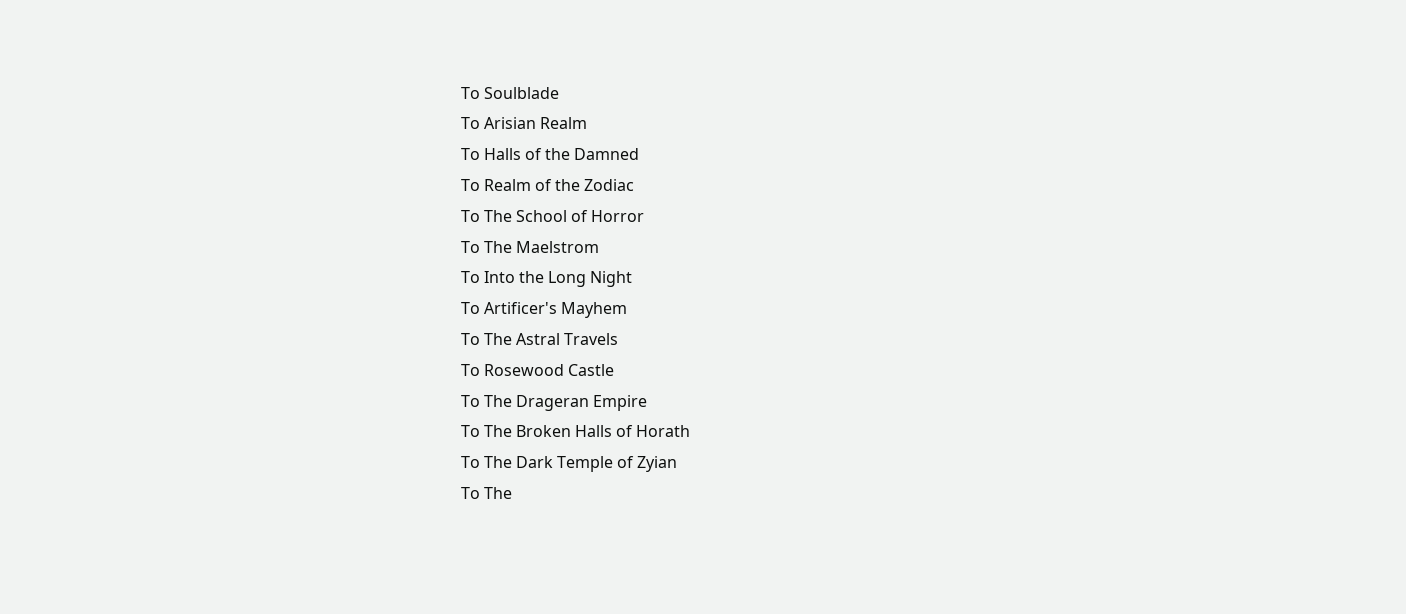To Soulblade
To Arisian Realm
To Halls of the Damned
To Realm of the Zodiac
To The School of Horror
To The Maelstrom
To Into the Long Night
To Artificer's Mayhem
To The Astral Travels
To Rosewood Castle
To The Drageran Empire
To The Broken Halls of Horath
To The Dark Temple of Zyian
To The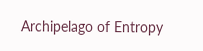Archipelago of Entropy